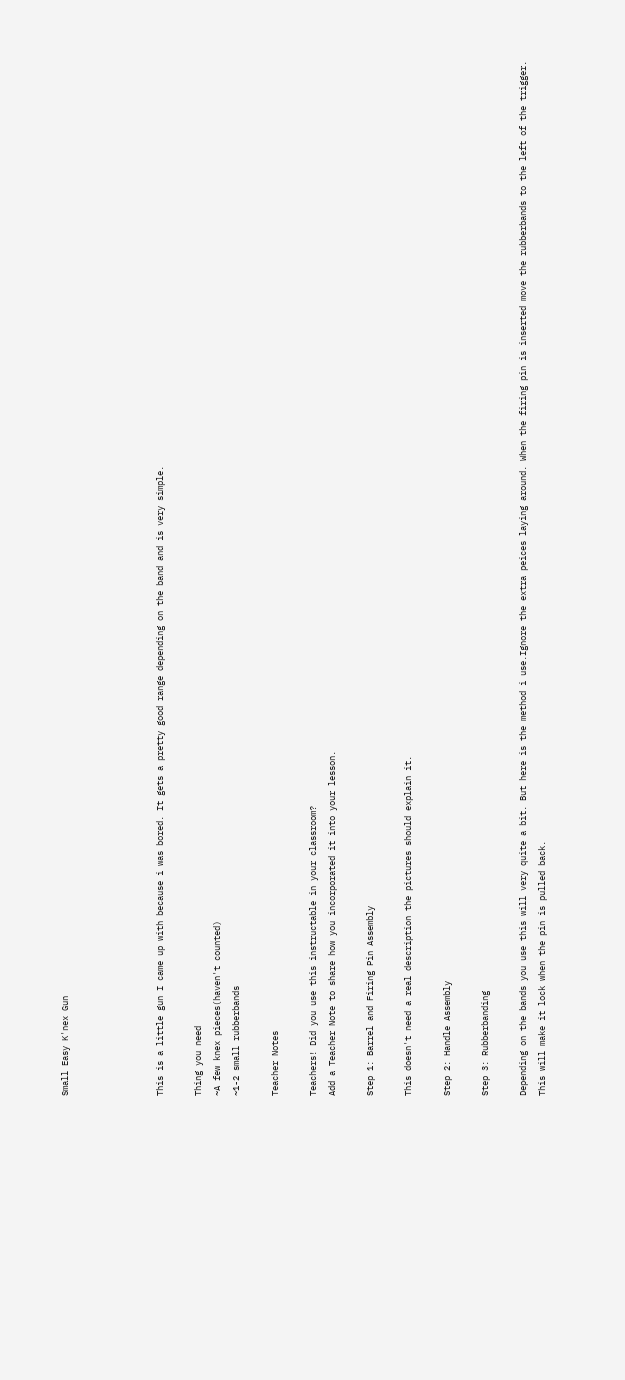Small Easy K'nex Gun




This is a little gun I came up with because i was bored. It gets a pretty good range depending on the band and is very simple.

Thing you need
~A few knex pieces(haven't counted)
~1-2 small rubberbands

Teacher Notes

Teachers! Did you use this instructable in your classroom?
Add a Teacher Note to share how you incorporated it into your lesson.

Step 1: Barrel and Firing Pin Assembly

This doesn't need a real description the pictures should explain it.

Step 2: Handle Assembly

Step 3: Rubberbanding

Depending on the bands you use this will very quite a bit. But here is the method i use.Ignore the extra peices laying around. When the firing pin is inserted move the rubberbands to the left of the trigger. This will make it lock when the pin is pulled back.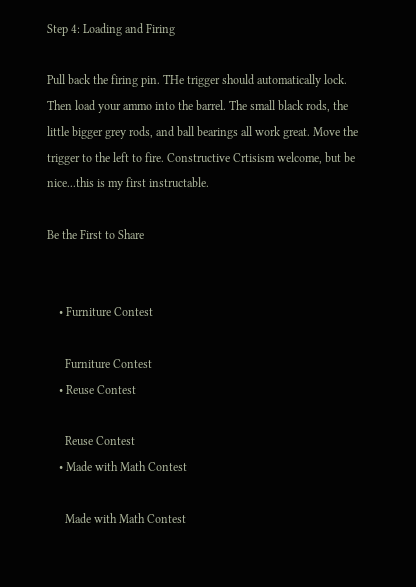Step 4: Loading and Firing

Pull back the firing pin. THe trigger should automatically lock. Then load your ammo into the barrel. The small black rods, the little bigger grey rods, and ball bearings all work great. Move the trigger to the left to fire. Constructive Crtisism welcome, but be nice...this is my first instructable.

Be the First to Share


    • Furniture Contest

      Furniture Contest
    • Reuse Contest

      Reuse Contest
    • Made with Math Contest

      Made with Math Contest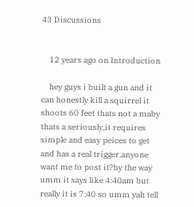43 Discussions


    12 years ago on Introduction

    hey guys i built a gun and it can honestly kill a squirrel it shoots 60 feet thats not a maby thats a seriously,it requires simple and easy peices to get and has a real trigger,anyone want me to post it?by the way umm it says like 4:40am but really it is 7:40 so umm yah tell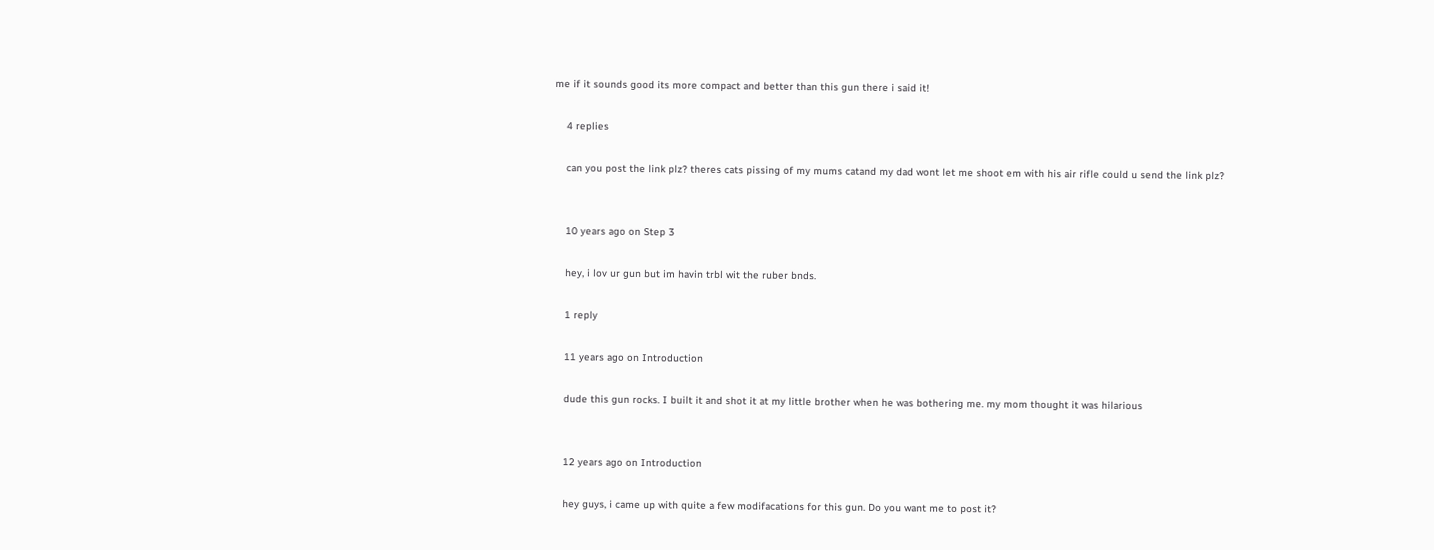me if it sounds good its more compact and better than this gun there i said it!

    4 replies

    can you post the link plz? theres cats pissing of my mums catand my dad wont let me shoot em with his air rifle could u send the link plz?


    10 years ago on Step 3

    hey, i lov ur gun but im havin trbl wit the ruber bnds.

    1 reply

    11 years ago on Introduction

    dude this gun rocks. I built it and shot it at my little brother when he was bothering me. my mom thought it was hilarious


    12 years ago on Introduction

    hey guys, i came up with quite a few modifacations for this gun. Do you want me to post it?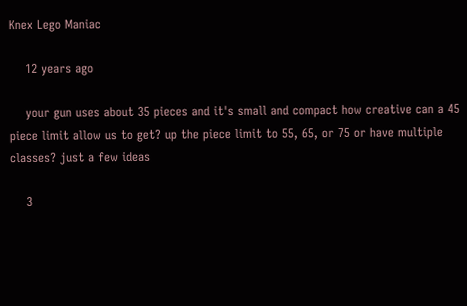Knex Lego Maniac

    12 years ago

    your gun uses about 35 pieces and it's small and compact how creative can a 45 piece limit allow us to get? up the piece limit to 55, 65, or 75 or have multiple classes? just a few ideas

    3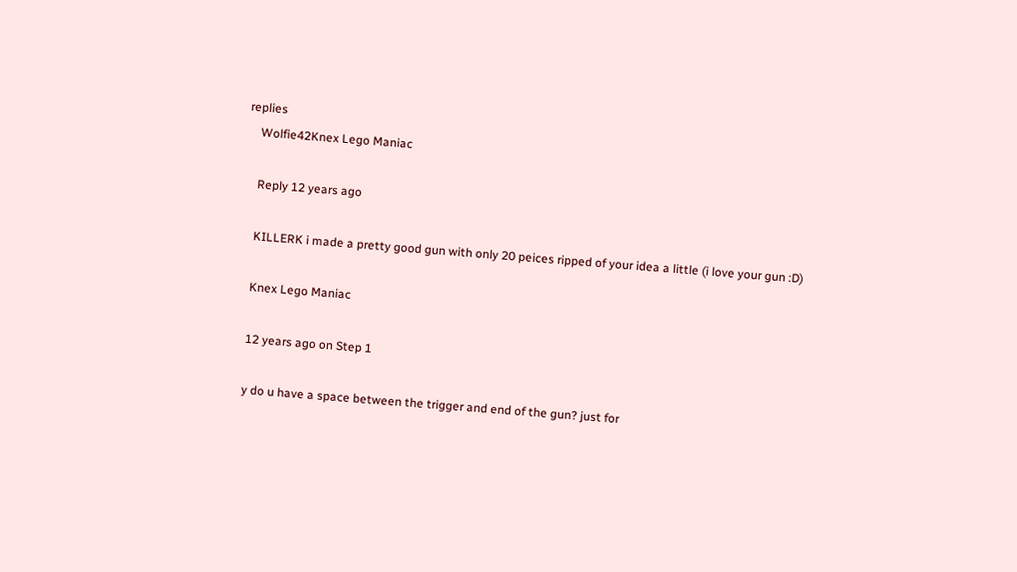replies
    Wolfie42Knex Lego Maniac

    Reply 12 years ago

    KILLERK i made a pretty good gun with only 20 peices ripped of your idea a little (i love your gun :D)

    Knex Lego Maniac

    12 years ago on Step 1

    y do u have a space between the trigger and end of the gun? just for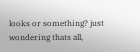looks or something? just wondering thats all,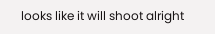looks like it will shoot alright